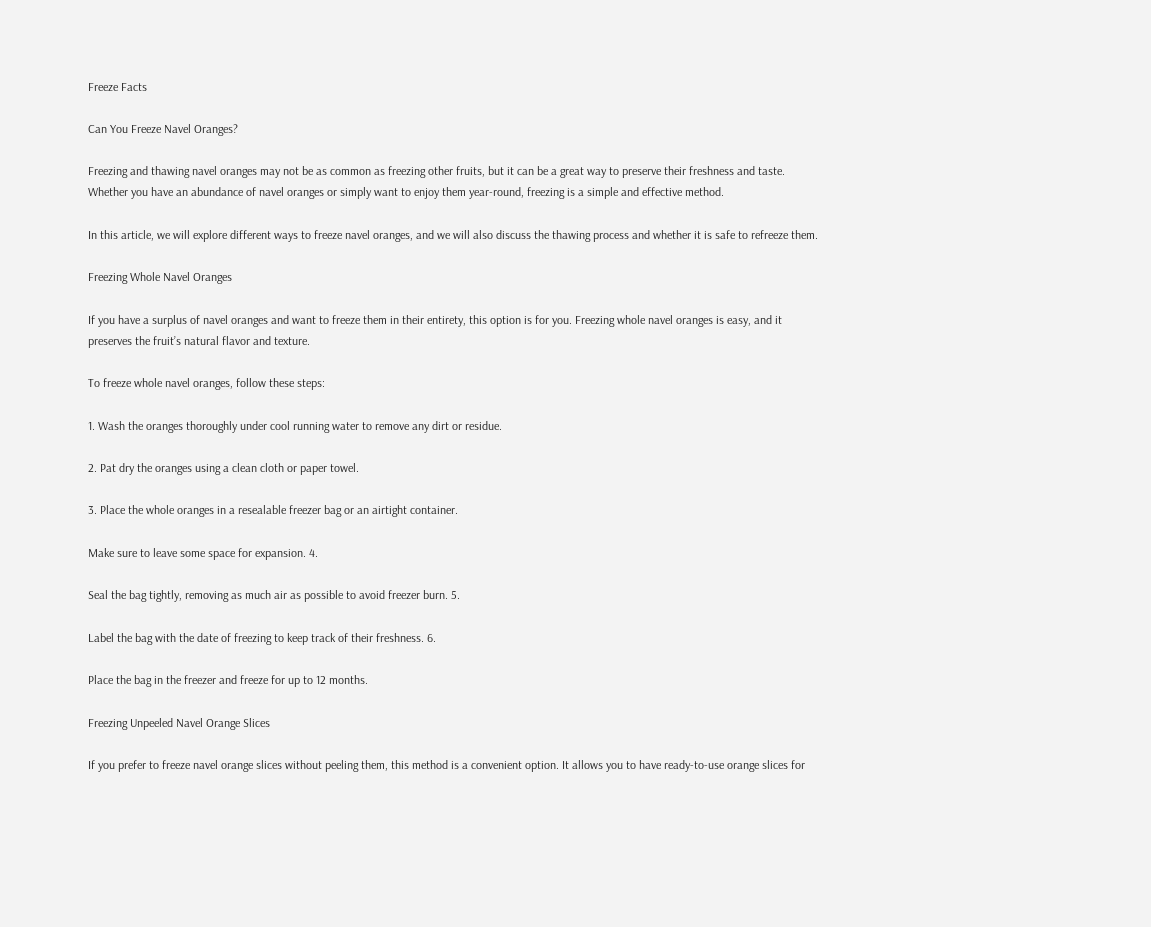Freeze Facts

Can You Freeze Navel Oranges?

Freezing and thawing navel oranges may not be as common as freezing other fruits, but it can be a great way to preserve their freshness and taste. Whether you have an abundance of navel oranges or simply want to enjoy them year-round, freezing is a simple and effective method.

In this article, we will explore different ways to freeze navel oranges, and we will also discuss the thawing process and whether it is safe to refreeze them.

Freezing Whole Navel Oranges

If you have a surplus of navel oranges and want to freeze them in their entirety, this option is for you. Freezing whole navel oranges is easy, and it preserves the fruit’s natural flavor and texture.

To freeze whole navel oranges, follow these steps:

1. Wash the oranges thoroughly under cool running water to remove any dirt or residue.

2. Pat dry the oranges using a clean cloth or paper towel.

3. Place the whole oranges in a resealable freezer bag or an airtight container.

Make sure to leave some space for expansion. 4.

Seal the bag tightly, removing as much air as possible to avoid freezer burn. 5.

Label the bag with the date of freezing to keep track of their freshness. 6.

Place the bag in the freezer and freeze for up to 12 months.

Freezing Unpeeled Navel Orange Slices

If you prefer to freeze navel orange slices without peeling them, this method is a convenient option. It allows you to have ready-to-use orange slices for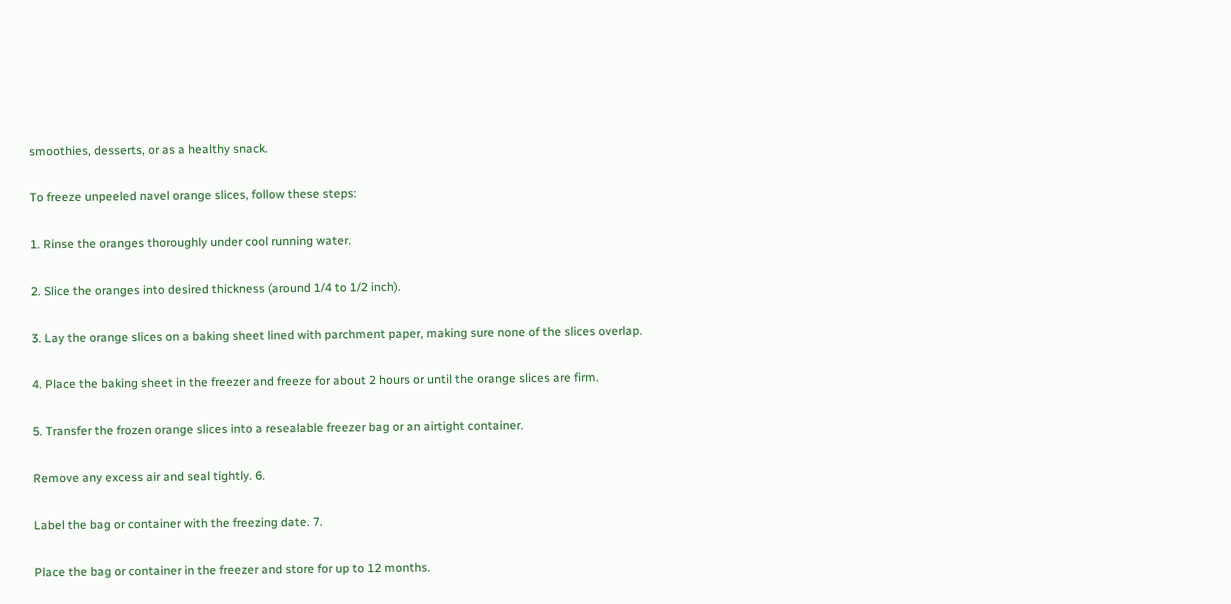smoothies, desserts, or as a healthy snack.

To freeze unpeeled navel orange slices, follow these steps:

1. Rinse the oranges thoroughly under cool running water.

2. Slice the oranges into desired thickness (around 1/4 to 1/2 inch).

3. Lay the orange slices on a baking sheet lined with parchment paper, making sure none of the slices overlap.

4. Place the baking sheet in the freezer and freeze for about 2 hours or until the orange slices are firm.

5. Transfer the frozen orange slices into a resealable freezer bag or an airtight container.

Remove any excess air and seal tightly. 6.

Label the bag or container with the freezing date. 7.

Place the bag or container in the freezer and store for up to 12 months.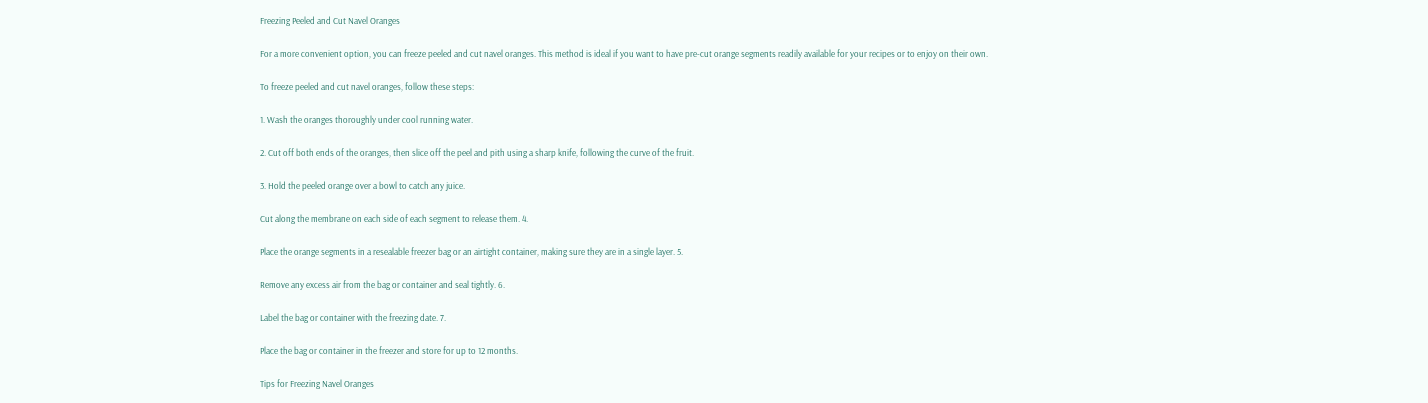Freezing Peeled and Cut Navel Oranges

For a more convenient option, you can freeze peeled and cut navel oranges. This method is ideal if you want to have pre-cut orange segments readily available for your recipes or to enjoy on their own.

To freeze peeled and cut navel oranges, follow these steps:

1. Wash the oranges thoroughly under cool running water.

2. Cut off both ends of the oranges, then slice off the peel and pith using a sharp knife, following the curve of the fruit.

3. Hold the peeled orange over a bowl to catch any juice.

Cut along the membrane on each side of each segment to release them. 4.

Place the orange segments in a resealable freezer bag or an airtight container, making sure they are in a single layer. 5.

Remove any excess air from the bag or container and seal tightly. 6.

Label the bag or container with the freezing date. 7.

Place the bag or container in the freezer and store for up to 12 months.

Tips for Freezing Navel Oranges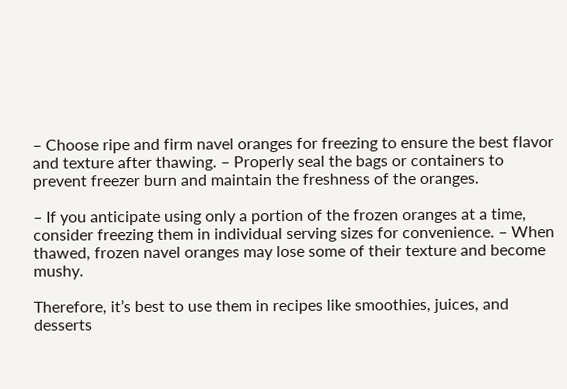– Choose ripe and firm navel oranges for freezing to ensure the best flavor and texture after thawing. – Properly seal the bags or containers to prevent freezer burn and maintain the freshness of the oranges.

– If you anticipate using only a portion of the frozen oranges at a time, consider freezing them in individual serving sizes for convenience. – When thawed, frozen navel oranges may lose some of their texture and become mushy.

Therefore, it’s best to use them in recipes like smoothies, juices, and desserts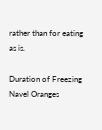rather than for eating as is.

Duration of Freezing Navel Oranges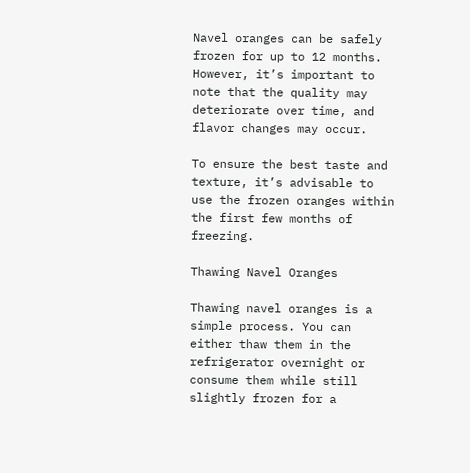Navel oranges can be safely frozen for up to 12 months. However, it’s important to note that the quality may deteriorate over time, and flavor changes may occur.

To ensure the best taste and texture, it’s advisable to use the frozen oranges within the first few months of freezing.

Thawing Navel Oranges

Thawing navel oranges is a simple process. You can either thaw them in the refrigerator overnight or consume them while still slightly frozen for a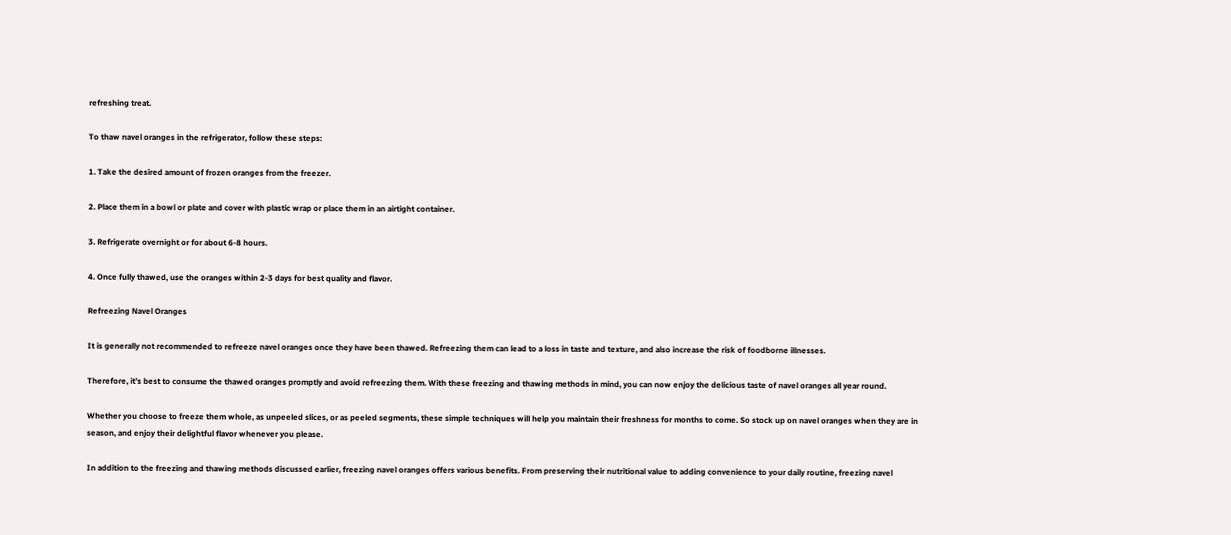refreshing treat.

To thaw navel oranges in the refrigerator, follow these steps:

1. Take the desired amount of frozen oranges from the freezer.

2. Place them in a bowl or plate and cover with plastic wrap or place them in an airtight container.

3. Refrigerate overnight or for about 6-8 hours.

4. Once fully thawed, use the oranges within 2-3 days for best quality and flavor.

Refreezing Navel Oranges

It is generally not recommended to refreeze navel oranges once they have been thawed. Refreezing them can lead to a loss in taste and texture, and also increase the risk of foodborne illnesses.

Therefore, it’s best to consume the thawed oranges promptly and avoid refreezing them. With these freezing and thawing methods in mind, you can now enjoy the delicious taste of navel oranges all year round.

Whether you choose to freeze them whole, as unpeeled slices, or as peeled segments, these simple techniques will help you maintain their freshness for months to come. So stock up on navel oranges when they are in season, and enjoy their delightful flavor whenever you please.

In addition to the freezing and thawing methods discussed earlier, freezing navel oranges offers various benefits. From preserving their nutritional value to adding convenience to your daily routine, freezing navel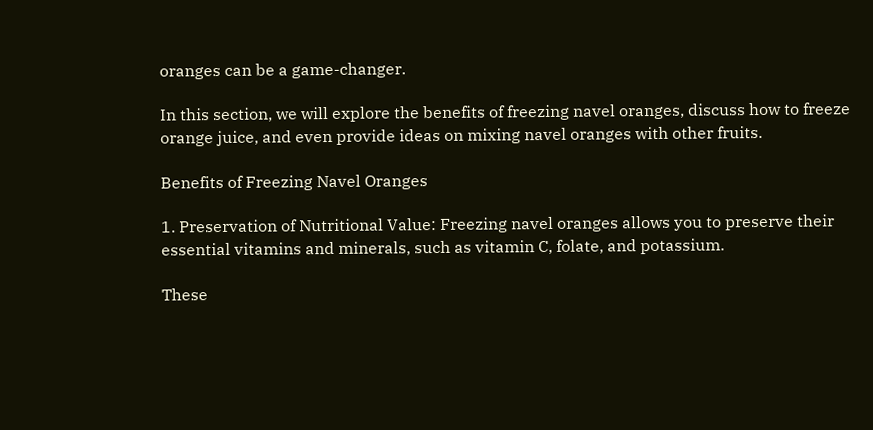oranges can be a game-changer.

In this section, we will explore the benefits of freezing navel oranges, discuss how to freeze orange juice, and even provide ideas on mixing navel oranges with other fruits.

Benefits of Freezing Navel Oranges

1. Preservation of Nutritional Value: Freezing navel oranges allows you to preserve their essential vitamins and minerals, such as vitamin C, folate, and potassium.

These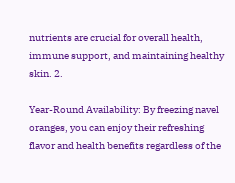nutrients are crucial for overall health, immune support, and maintaining healthy skin. 2.

Year-Round Availability: By freezing navel oranges, you can enjoy their refreshing flavor and health benefits regardless of the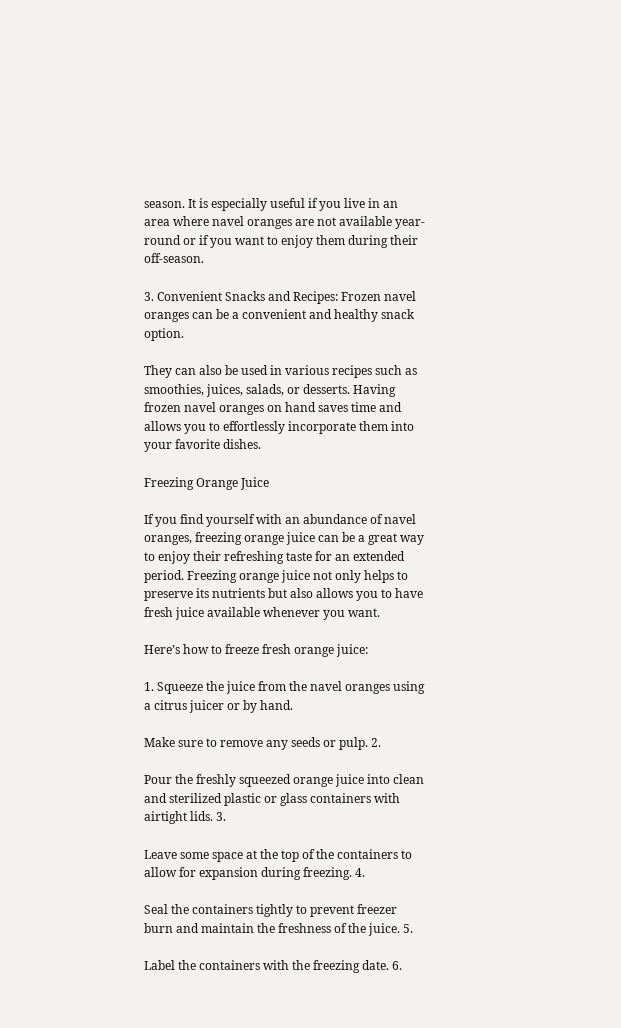season. It is especially useful if you live in an area where navel oranges are not available year-round or if you want to enjoy them during their off-season.

3. Convenient Snacks and Recipes: Frozen navel oranges can be a convenient and healthy snack option.

They can also be used in various recipes such as smoothies, juices, salads, or desserts. Having frozen navel oranges on hand saves time and allows you to effortlessly incorporate them into your favorite dishes.

Freezing Orange Juice

If you find yourself with an abundance of navel oranges, freezing orange juice can be a great way to enjoy their refreshing taste for an extended period. Freezing orange juice not only helps to preserve its nutrients but also allows you to have fresh juice available whenever you want.

Here’s how to freeze fresh orange juice:

1. Squeeze the juice from the navel oranges using a citrus juicer or by hand.

Make sure to remove any seeds or pulp. 2.

Pour the freshly squeezed orange juice into clean and sterilized plastic or glass containers with airtight lids. 3.

Leave some space at the top of the containers to allow for expansion during freezing. 4.

Seal the containers tightly to prevent freezer burn and maintain the freshness of the juice. 5.

Label the containers with the freezing date. 6.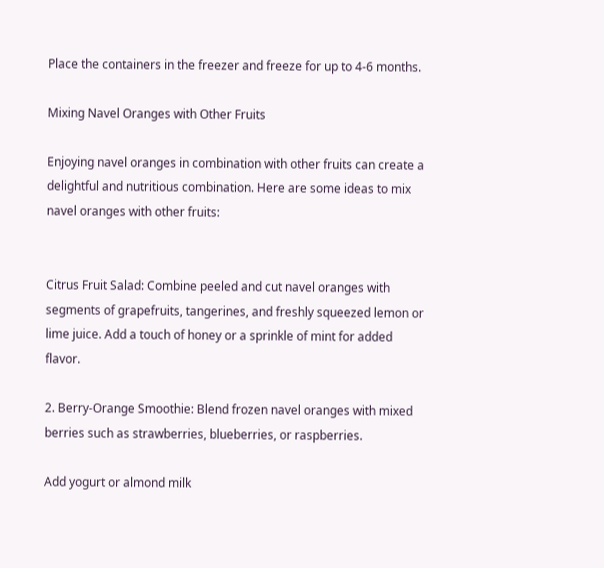Place the containers in the freezer and freeze for up to 4-6 months.

Mixing Navel Oranges with Other Fruits

Enjoying navel oranges in combination with other fruits can create a delightful and nutritious combination. Here are some ideas to mix navel oranges with other fruits:


Citrus Fruit Salad: Combine peeled and cut navel oranges with segments of grapefruits, tangerines, and freshly squeezed lemon or lime juice. Add a touch of honey or a sprinkle of mint for added flavor.

2. Berry-Orange Smoothie: Blend frozen navel oranges with mixed berries such as strawberries, blueberries, or raspberries.

Add yogurt or almond milk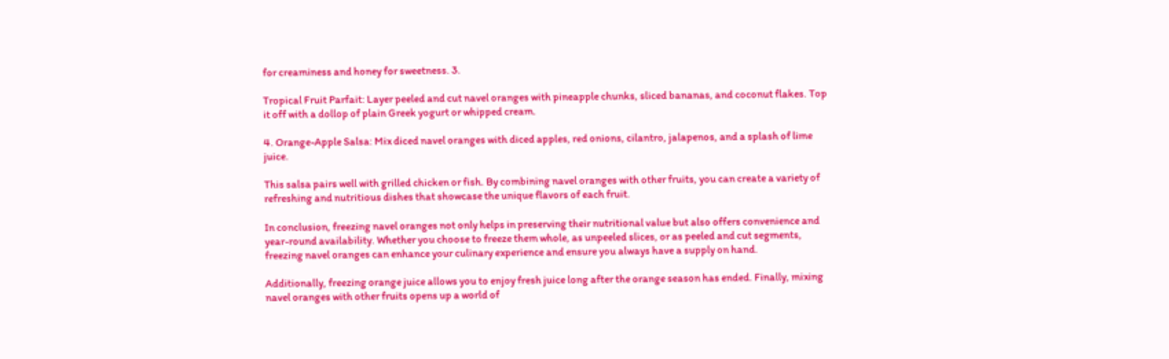for creaminess and honey for sweetness. 3.

Tropical Fruit Parfait: Layer peeled and cut navel oranges with pineapple chunks, sliced bananas, and coconut flakes. Top it off with a dollop of plain Greek yogurt or whipped cream.

4. Orange-Apple Salsa: Mix diced navel oranges with diced apples, red onions, cilantro, jalapenos, and a splash of lime juice.

This salsa pairs well with grilled chicken or fish. By combining navel oranges with other fruits, you can create a variety of refreshing and nutritious dishes that showcase the unique flavors of each fruit.

In conclusion, freezing navel oranges not only helps in preserving their nutritional value but also offers convenience and year-round availability. Whether you choose to freeze them whole, as unpeeled slices, or as peeled and cut segments, freezing navel oranges can enhance your culinary experience and ensure you always have a supply on hand.

Additionally, freezing orange juice allows you to enjoy fresh juice long after the orange season has ended. Finally, mixing navel oranges with other fruits opens up a world of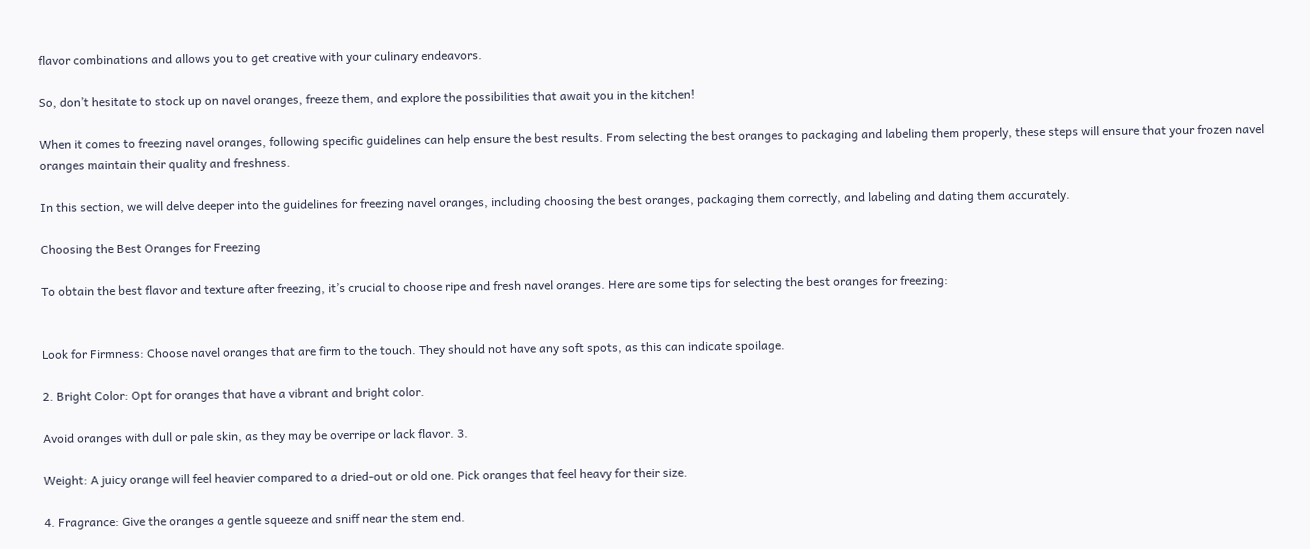flavor combinations and allows you to get creative with your culinary endeavors.

So, don’t hesitate to stock up on navel oranges, freeze them, and explore the possibilities that await you in the kitchen!

When it comes to freezing navel oranges, following specific guidelines can help ensure the best results. From selecting the best oranges to packaging and labeling them properly, these steps will ensure that your frozen navel oranges maintain their quality and freshness.

In this section, we will delve deeper into the guidelines for freezing navel oranges, including choosing the best oranges, packaging them correctly, and labeling and dating them accurately.

Choosing the Best Oranges for Freezing

To obtain the best flavor and texture after freezing, it’s crucial to choose ripe and fresh navel oranges. Here are some tips for selecting the best oranges for freezing:


Look for Firmness: Choose navel oranges that are firm to the touch. They should not have any soft spots, as this can indicate spoilage.

2. Bright Color: Opt for oranges that have a vibrant and bright color.

Avoid oranges with dull or pale skin, as they may be overripe or lack flavor. 3.

Weight: A juicy orange will feel heavier compared to a dried-out or old one. Pick oranges that feel heavy for their size.

4. Fragrance: Give the oranges a gentle squeeze and sniff near the stem end.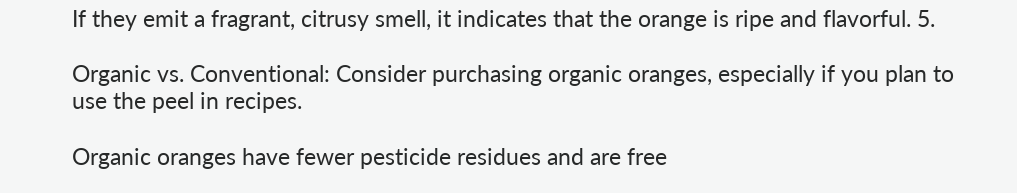If they emit a fragrant, citrusy smell, it indicates that the orange is ripe and flavorful. 5.

Organic vs. Conventional: Consider purchasing organic oranges, especially if you plan to use the peel in recipes.

Organic oranges have fewer pesticide residues and are free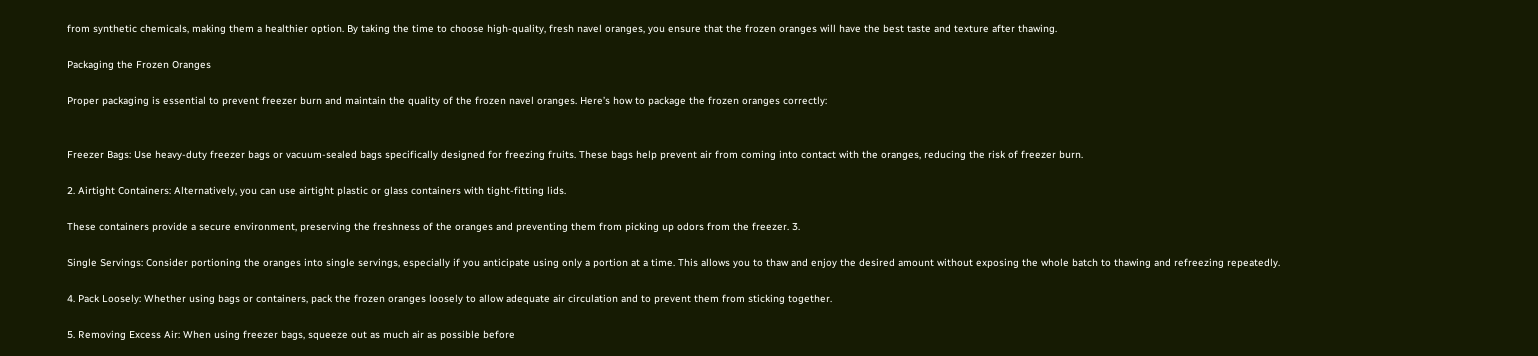from synthetic chemicals, making them a healthier option. By taking the time to choose high-quality, fresh navel oranges, you ensure that the frozen oranges will have the best taste and texture after thawing.

Packaging the Frozen Oranges

Proper packaging is essential to prevent freezer burn and maintain the quality of the frozen navel oranges. Here’s how to package the frozen oranges correctly:


Freezer Bags: Use heavy-duty freezer bags or vacuum-sealed bags specifically designed for freezing fruits. These bags help prevent air from coming into contact with the oranges, reducing the risk of freezer burn.

2. Airtight Containers: Alternatively, you can use airtight plastic or glass containers with tight-fitting lids.

These containers provide a secure environment, preserving the freshness of the oranges and preventing them from picking up odors from the freezer. 3.

Single Servings: Consider portioning the oranges into single servings, especially if you anticipate using only a portion at a time. This allows you to thaw and enjoy the desired amount without exposing the whole batch to thawing and refreezing repeatedly.

4. Pack Loosely: Whether using bags or containers, pack the frozen oranges loosely to allow adequate air circulation and to prevent them from sticking together.

5. Removing Excess Air: When using freezer bags, squeeze out as much air as possible before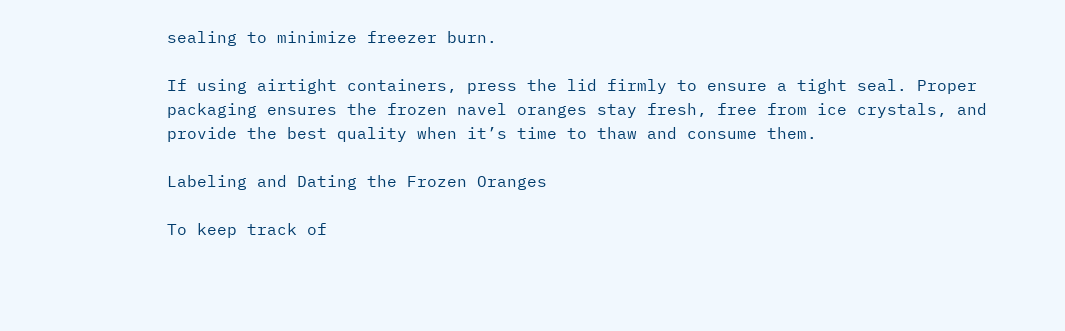sealing to minimize freezer burn.

If using airtight containers, press the lid firmly to ensure a tight seal. Proper packaging ensures the frozen navel oranges stay fresh, free from ice crystals, and provide the best quality when it’s time to thaw and consume them.

Labeling and Dating the Frozen Oranges

To keep track of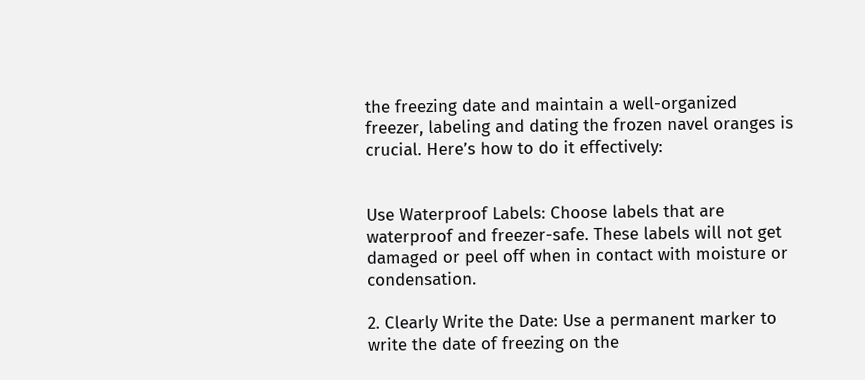the freezing date and maintain a well-organized freezer, labeling and dating the frozen navel oranges is crucial. Here’s how to do it effectively:


Use Waterproof Labels: Choose labels that are waterproof and freezer-safe. These labels will not get damaged or peel off when in contact with moisture or condensation.

2. Clearly Write the Date: Use a permanent marker to write the date of freezing on the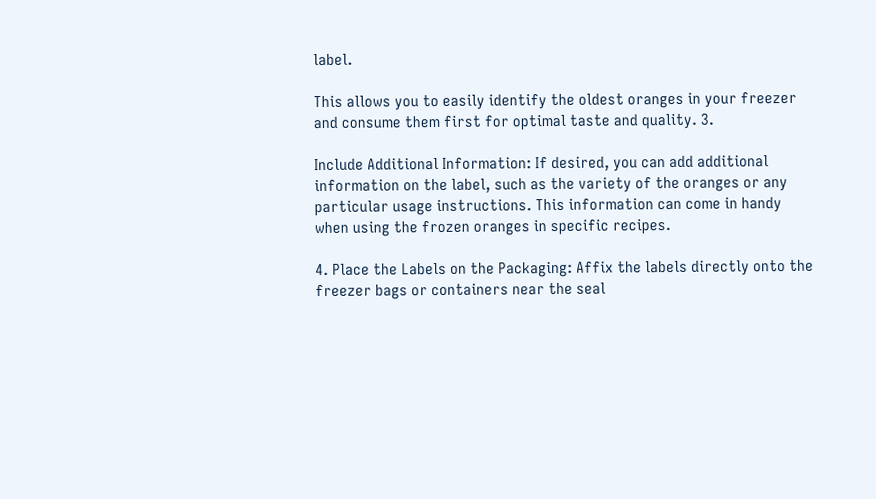label.

This allows you to easily identify the oldest oranges in your freezer and consume them first for optimal taste and quality. 3.

Include Additional Information: If desired, you can add additional information on the label, such as the variety of the oranges or any particular usage instructions. This information can come in handy when using the frozen oranges in specific recipes.

4. Place the Labels on the Packaging: Affix the labels directly onto the freezer bags or containers near the seal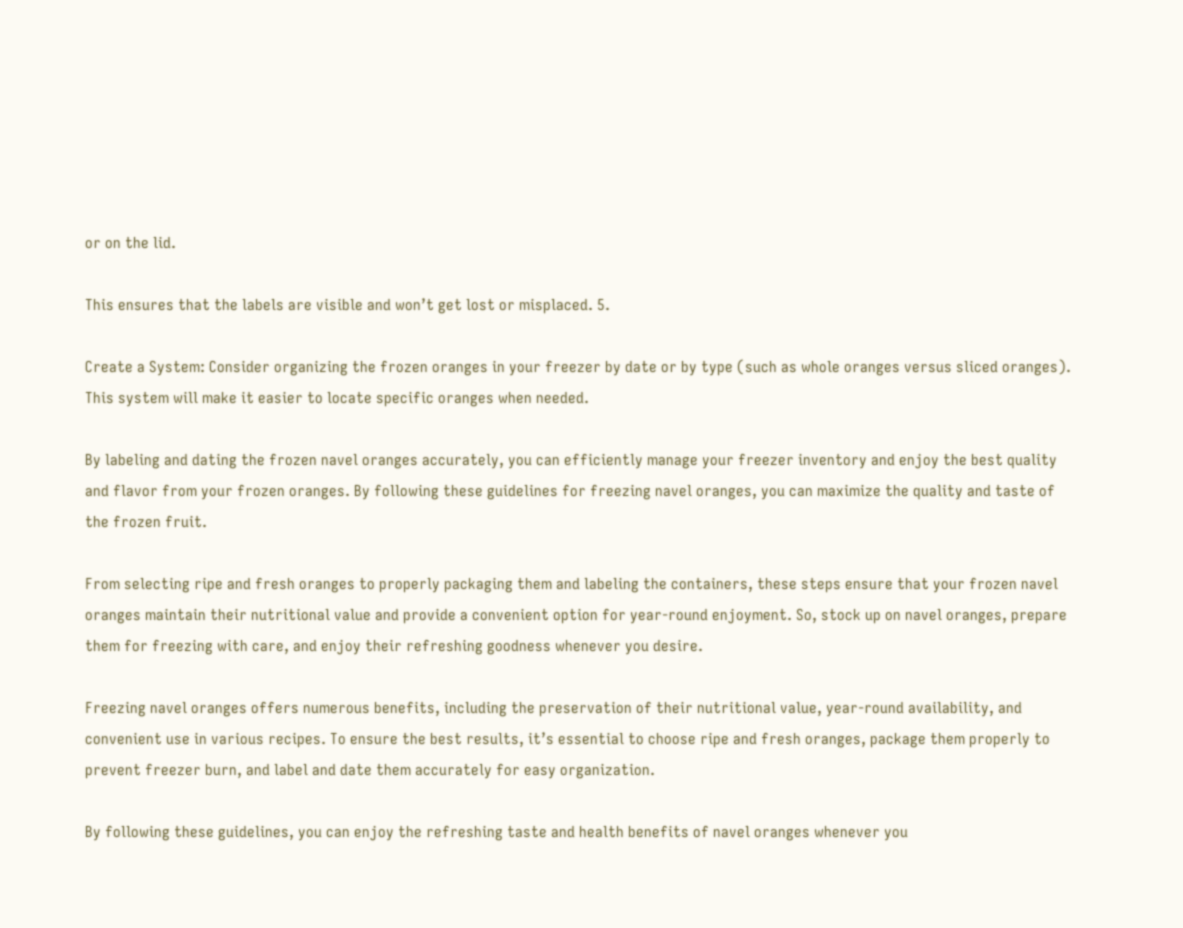or on the lid.

This ensures that the labels are visible and won’t get lost or misplaced. 5.

Create a System: Consider organizing the frozen oranges in your freezer by date or by type (such as whole oranges versus sliced oranges). This system will make it easier to locate specific oranges when needed.

By labeling and dating the frozen navel oranges accurately, you can efficiently manage your freezer inventory and enjoy the best quality and flavor from your frozen oranges. By following these guidelines for freezing navel oranges, you can maximize the quality and taste of the frozen fruit.

From selecting ripe and fresh oranges to properly packaging them and labeling the containers, these steps ensure that your frozen navel oranges maintain their nutritional value and provide a convenient option for year-round enjoyment. So, stock up on navel oranges, prepare them for freezing with care, and enjoy their refreshing goodness whenever you desire.

Freezing navel oranges offers numerous benefits, including the preservation of their nutritional value, year-round availability, and convenient use in various recipes. To ensure the best results, it’s essential to choose ripe and fresh oranges, package them properly to prevent freezer burn, and label and date them accurately for easy organization.

By following these guidelines, you can enjoy the refreshing taste and health benefits of navel oranges whenever you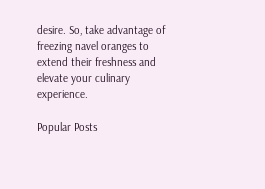desire. So, take advantage of freezing navel oranges to extend their freshness and elevate your culinary experience.

Popular Posts